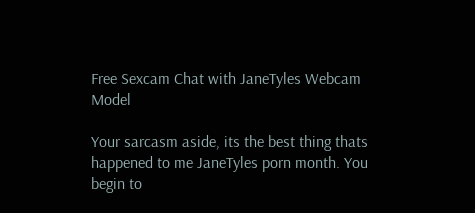Free Sexcam Chat with JaneTyles Webcam Model

Your sarcasm aside, its the best thing thats happened to me JaneTyles porn month. You begin to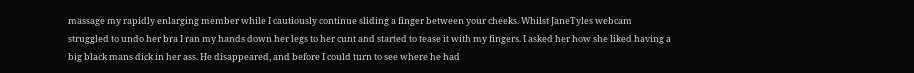massage my rapidly enlarging member while I cautiously continue sliding a finger between your cheeks. Whilst JaneTyles webcam struggled to undo her bra I ran my hands down her legs to her cunt and started to tease it with my fingers. I asked her how she liked having a big black mans dick in her ass. He disappeared, and before I could turn to see where he had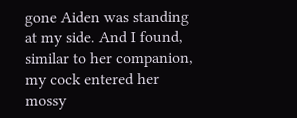gone Aiden was standing at my side. And I found, similar to her companion, my cock entered her mossy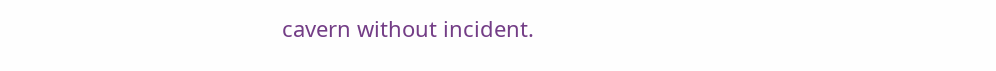cavern without incident.